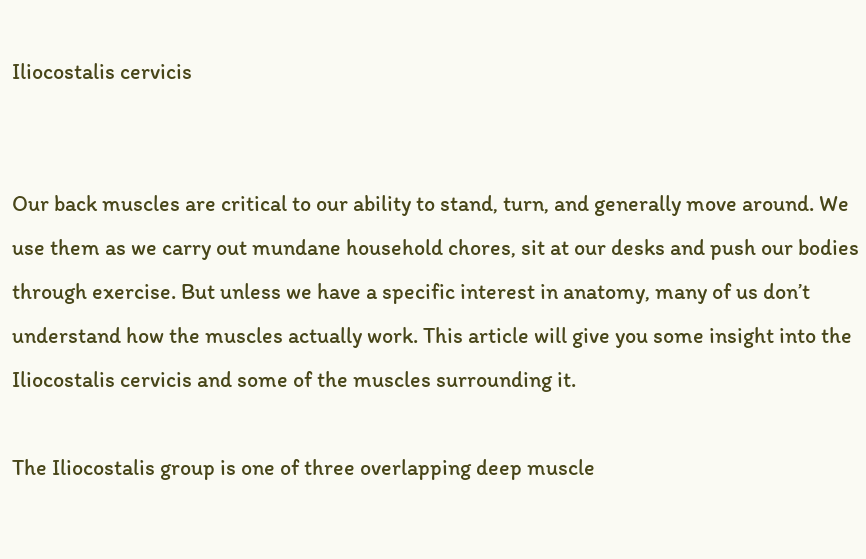Iliocostalis cervicis


Our back muscles are critical to our ability to stand, turn, and generally move around. We use them as we carry out mundane household chores, sit at our desks and push our bodies through exercise. But unless we have a specific interest in anatomy, many of us don’t understand how the muscles actually work. This article will give you some insight into the Iliocostalis cervicis and some of the muscles surrounding it.

The Iliocostalis group is one of three overlapping deep muscle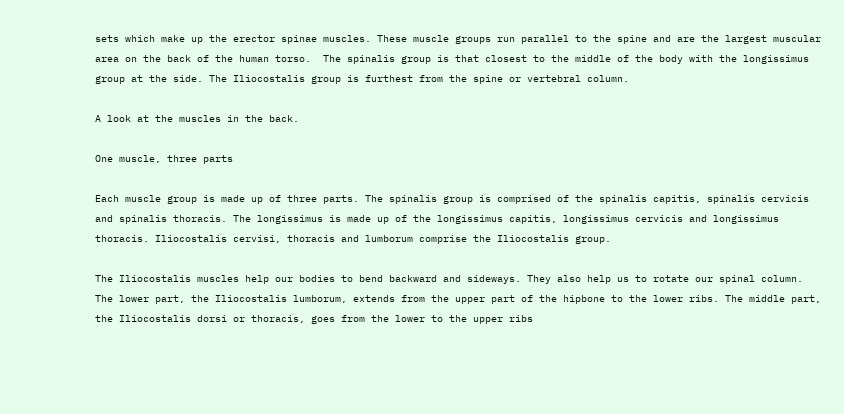sets which make up the erector spinae muscles. These muscle groups run parallel to the spine and are the largest muscular area on the back of the human torso.  The spinalis group is that closest to the middle of the body with the longissimus group at the side. The Iliocostalis group is furthest from the spine or vertebral column.

A look at the muscles in the back.

One muscle, three parts

Each muscle group is made up of three parts. The spinalis group is comprised of the spinalis capitis, spinalis cervicis and spinalis thoracis. The longissimus is made up of the longissimus capitis, longissimus cervicis and longissimus thoracis. Iliocostalis cervisi, thoracis and lumborum comprise the Iliocostalis group.

The Iliocostalis muscles help our bodies to bend backward and sideways. They also help us to rotate our spinal column. The lower part, the Iliocostalis lumborum, extends from the upper part of the hipbone to the lower ribs. The middle part, the Iliocostalis dorsi or thoracis, goes from the lower to the upper ribs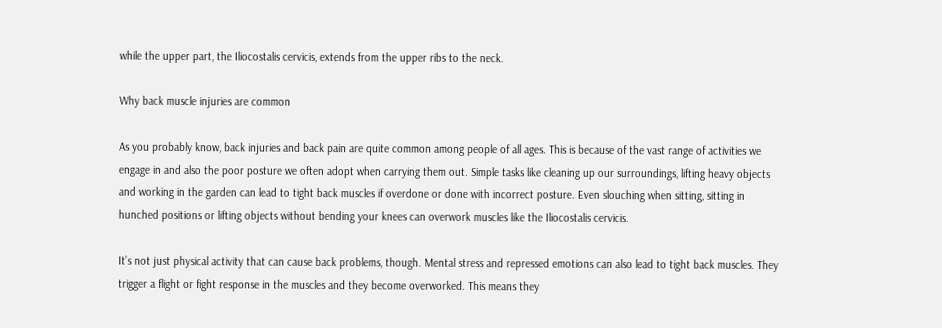while the upper part, the Iliocostalis cervicis, extends from the upper ribs to the neck.

Why back muscle injuries are common

As you probably know, back injuries and back pain are quite common among people of all ages. This is because of the vast range of activities we engage in and also the poor posture we often adopt when carrying them out. Simple tasks like cleaning up our surroundings, lifting heavy objects and working in the garden can lead to tight back muscles if overdone or done with incorrect posture. Even slouching when sitting, sitting in hunched positions or lifting objects without bending your knees can overwork muscles like the Iliocostalis cervicis.

It’s not just physical activity that can cause back problems, though. Mental stress and repressed emotions can also lead to tight back muscles. They trigger a flight or fight response in the muscles and they become overworked. This means they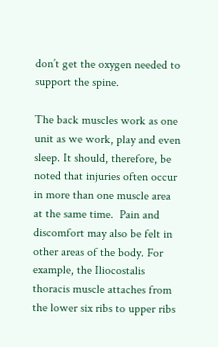don’t get the oxygen needed to support the spine.

The back muscles work as one unit as we work, play and even sleep. It should, therefore, be noted that injuries often occur in more than one muscle area at the same time.  Pain and discomfort may also be felt in other areas of the body. For example, the Iliocostalis thoracis muscle attaches from the lower six ribs to upper ribs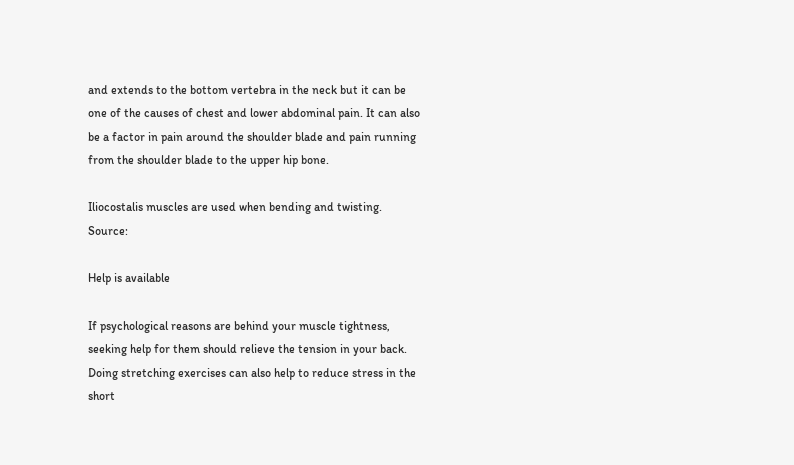and extends to the bottom vertebra in the neck but it can be one of the causes of chest and lower abdominal pain. It can also be a factor in pain around the shoulder blade and pain running from the shoulder blade to the upper hip bone.

Iliocostalis muscles are used when bending and twisting. Source:

Help is available

If psychological reasons are behind your muscle tightness, seeking help for them should relieve the tension in your back. Doing stretching exercises can also help to reduce stress in the short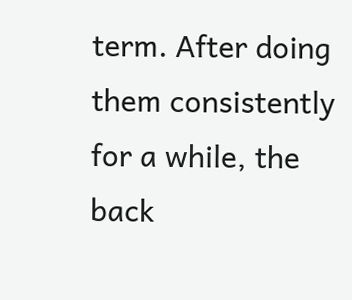term. After doing them consistently for a while, the back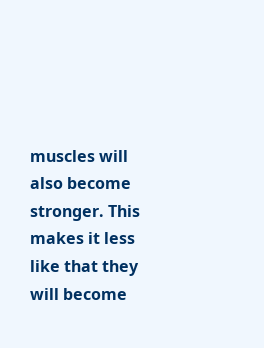muscles will also become stronger. This makes it less like that they will become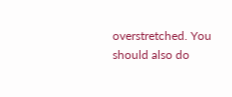overstretched. You should also do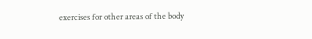exercises for other areas of the body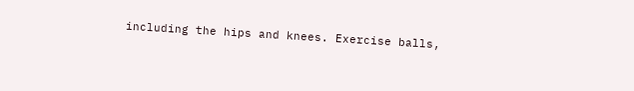including the hips and knees. Exercise balls,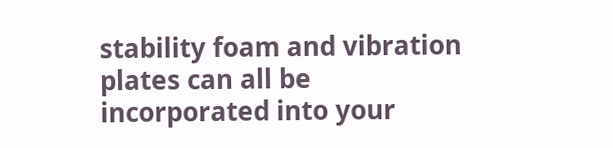stability foam and vibration plates can all be incorporated into your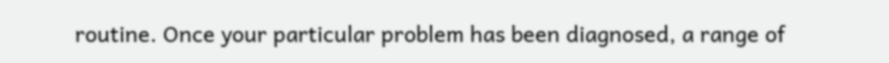routine. Once your particular problem has been diagnosed, a range of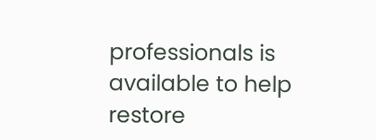professionals is available to help restore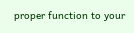proper function to your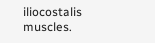iliocostalis muscles.